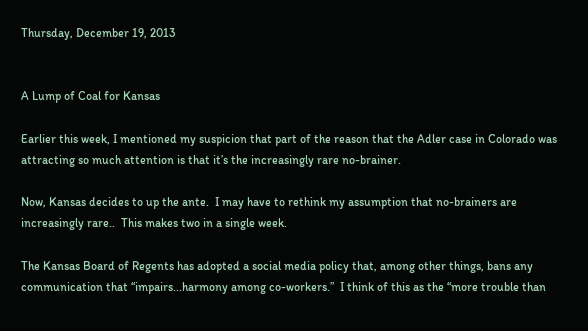Thursday, December 19, 2013


A Lump of Coal for Kansas

Earlier this week, I mentioned my suspicion that part of the reason that the Adler case in Colorado was attracting so much attention is that it’s the increasingly rare no-brainer.

Now, Kansas decides to up the ante.  I may have to rethink my assumption that no-brainers are increasingly rare..  This makes two in a single week.

The Kansas Board of Regents has adopted a social media policy that, among other things, bans any communication that “impairs...harmony among co-workers.”  I think of this as the “more trouble than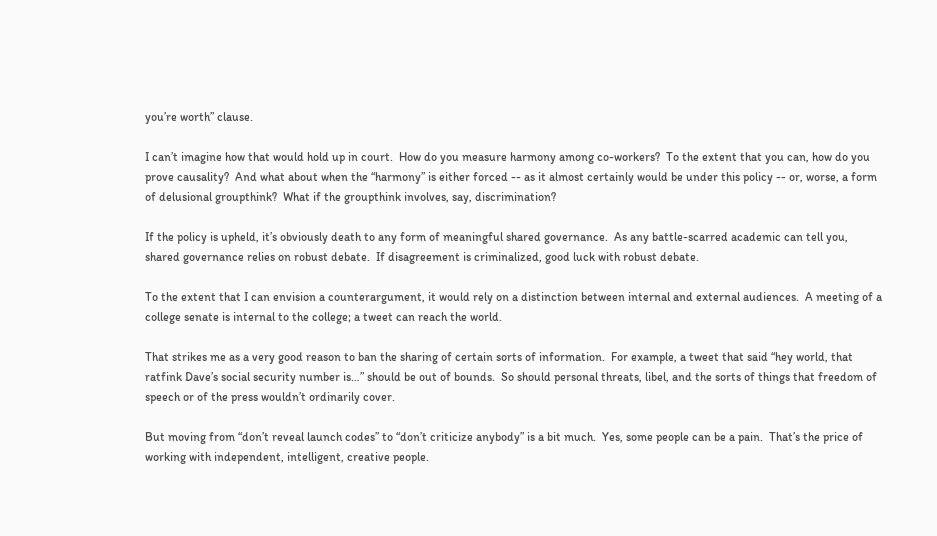you’re worth” clause.

I can’t imagine how that would hold up in court.  How do you measure harmony among co-workers?  To the extent that you can, how do you prove causality?  And what about when the “harmony” is either forced -- as it almost certainly would be under this policy -- or, worse, a form of delusional groupthink?  What if the groupthink involves, say, discrimination?

If the policy is upheld, it’s obviously death to any form of meaningful shared governance.  As any battle-scarred academic can tell you, shared governance relies on robust debate.  If disagreement is criminalized, good luck with robust debate.

To the extent that I can envision a counterargument, it would rely on a distinction between internal and external audiences.  A meeting of a college senate is internal to the college; a tweet can reach the world.

That strikes me as a very good reason to ban the sharing of certain sorts of information.  For example, a tweet that said “hey world, that ratfink Dave’s social security number is…” should be out of bounds.  So should personal threats, libel, and the sorts of things that freedom of speech or of the press wouldn’t ordinarily cover.

But moving from “don’t reveal launch codes” to “don’t criticize anybody” is a bit much.  Yes, some people can be a pain.  That’s the price of working with independent, intelligent, creative people.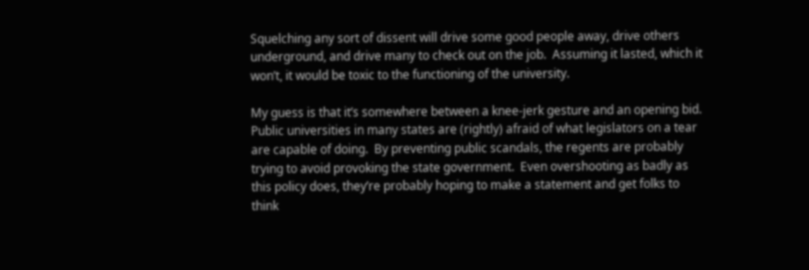Squelching any sort of dissent will drive some good people away, drive others underground, and drive many to check out on the job.  Assuming it lasted, which it won’t, it would be toxic to the functioning of the university.

My guess is that it’s somewhere between a knee-jerk gesture and an opening bid.  Public universities in many states are (rightly) afraid of what legislators on a tear are capable of doing.  By preventing public scandals, the regents are probably trying to avoid provoking the state government.  Even overshooting as badly as this policy does, they’re probably hoping to make a statement and get folks to think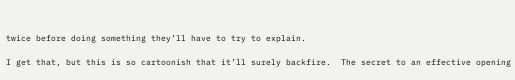twice before doing something they’ll have to try to explain.

I get that, but this is so cartoonish that it’ll surely backfire.  The secret to an effective opening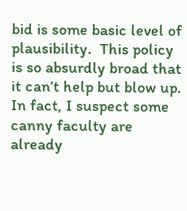bid is some basic level of plausibility.  This policy is so absurdly broad that it can’t help but blow up.  In fact, I suspect some canny faculty are already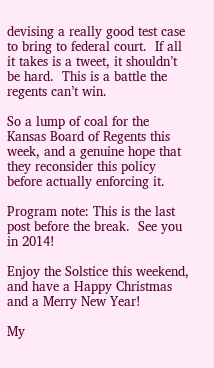devising a really good test case to bring to federal court.  If all it takes is a tweet, it shouldn’t be hard.  This is a battle the regents can’t win.

So a lump of coal for the Kansas Board of Regents this week, and a genuine hope that they reconsider this policy before actually enforcing it.

Program note: This is the last post before the break.  See you in 2014!

Enjoy the Solstice this weekend, and have a Happy Christmas and a Merry New Year!

My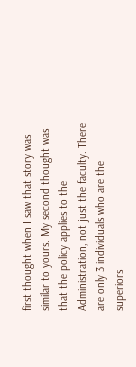first thought when I saw that story was similar to yours. My second thought was that the policy applies to the Administration, not just the faculty. There are only 3 individuals who are the superiors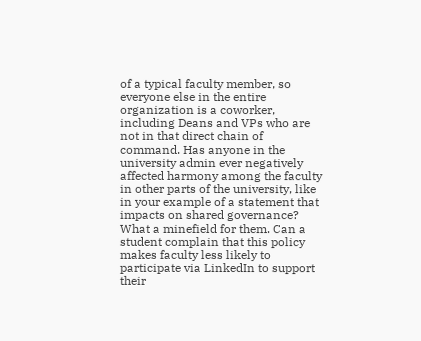of a typical faculty member, so everyone else in the entire organization is a coworker, including Deans and VPs who are not in that direct chain of command. Has anyone in the university admin ever negatively affected harmony among the faculty in other parts of the university, like in your example of a statement that impacts on shared governance? What a minefield for them. Can a student complain that this policy makes faculty less likely to participate via LinkedIn to support their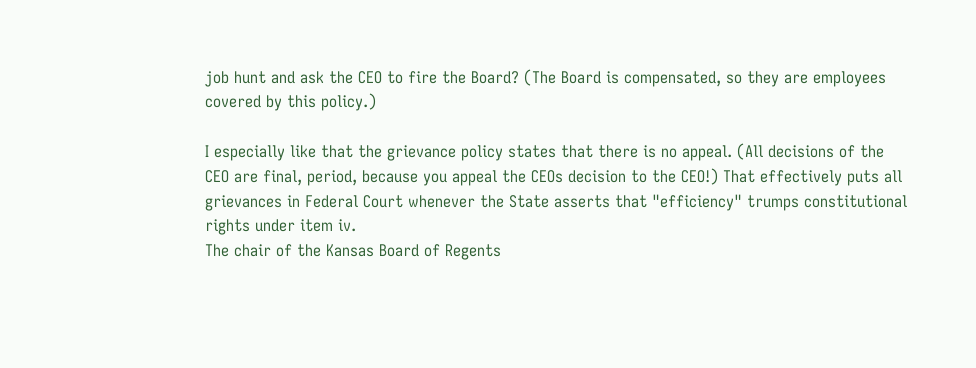job hunt and ask the CEO to fire the Board? (The Board is compensated, so they are employees covered by this policy.)

I especially like that the grievance policy states that there is no appeal. (All decisions of the CEO are final, period, because you appeal the CEOs decision to the CEO!) That effectively puts all grievances in Federal Court whenever the State asserts that "efficiency" trumps constitutional rights under item iv.
The chair of the Kansas Board of Regents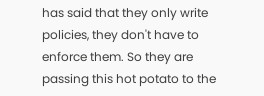has said that they only write policies, they don't have to enforce them. So they are passing this hot potato to the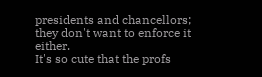presidents and chancellors; they don't want to enforce it either.
It's so cute that the profs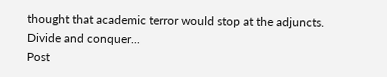thought that academic terror would stop at the adjuncts. Divide and conquer...
Post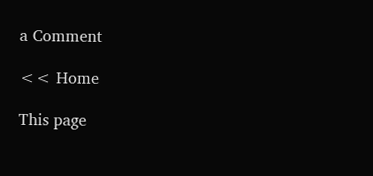a Comment

<< Home

This page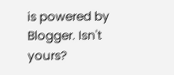is powered by Blogger. Isn't yours?